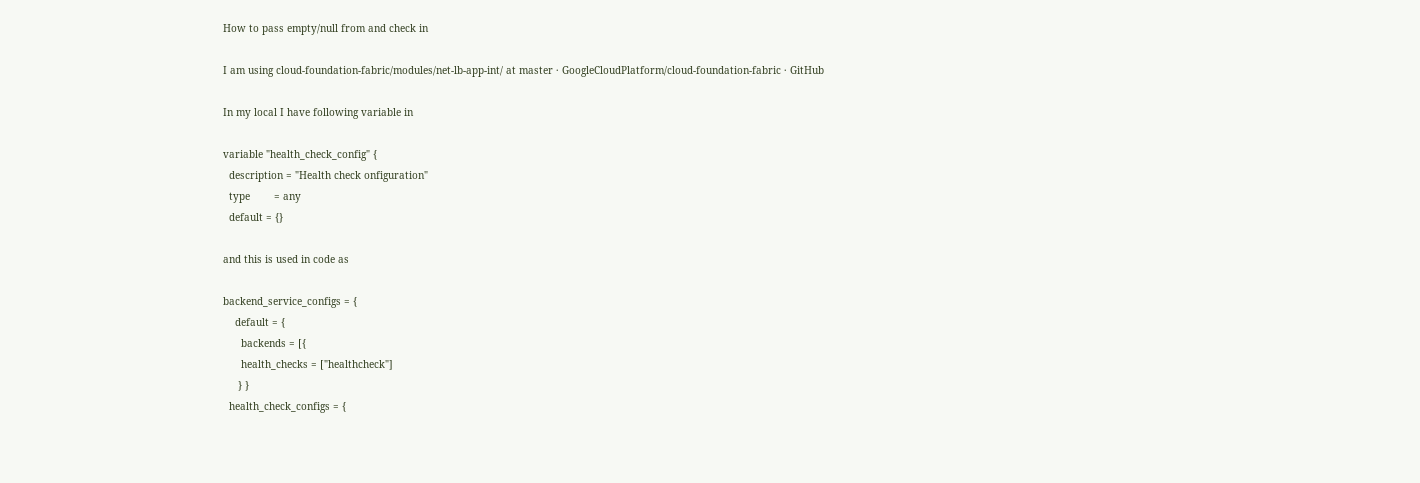How to pass empty/null from and check in

I am using cloud-foundation-fabric/modules/net-lb-app-int/ at master · GoogleCloudPlatform/cloud-foundation-fabric · GitHub

In my local I have following variable in

variable "health_check_config" {
  description = "Health check onfiguration"
  type        = any
  default = {}

and this is used in code as

backend_service_configs = {
    default = {
      backends = [{
      health_checks = ["healthcheck"]
     } }
  health_check_configs = {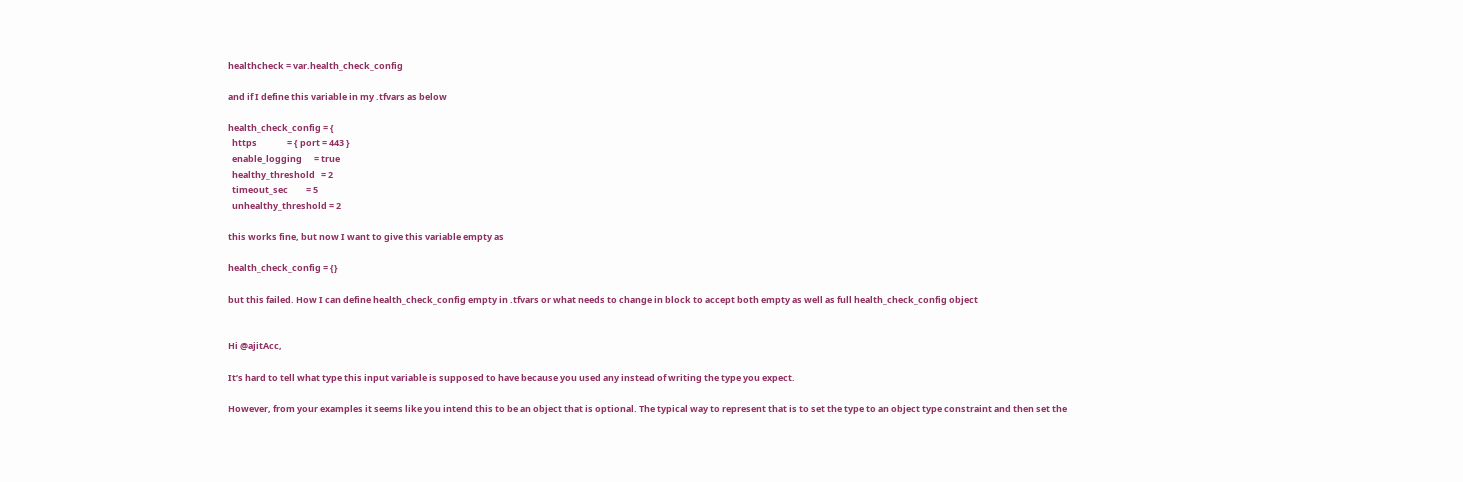healthcheck = var.health_check_config

and if I define this variable in my .tfvars as below

health_check_config = {
  https               = { port = 443 }
  enable_logging      = true
  healthy_threshold   = 2
  timeout_sec         = 5
  unhealthy_threshold = 2

this works fine, but now I want to give this variable empty as

health_check_config = {}

but this failed. How I can define health_check_config empty in .tfvars or what needs to change in block to accept both empty as well as full health_check_config object


Hi @ajitAcc,

It’s hard to tell what type this input variable is supposed to have because you used any instead of writing the type you expect.

However, from your examples it seems like you intend this to be an object that is optional. The typical way to represent that is to set the type to an object type constraint and then set the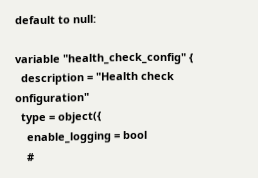default to null:

variable "health_check_config" {
  description = "Health check onfiguration"
  type = object({
    enable_logging = bool
    #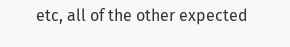etc, all of the other expected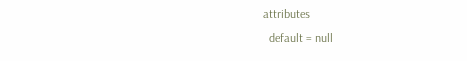attributes
  default = null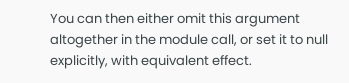You can then either omit this argument altogether in the module call, or set it to null explicitly, with equivalent effect.